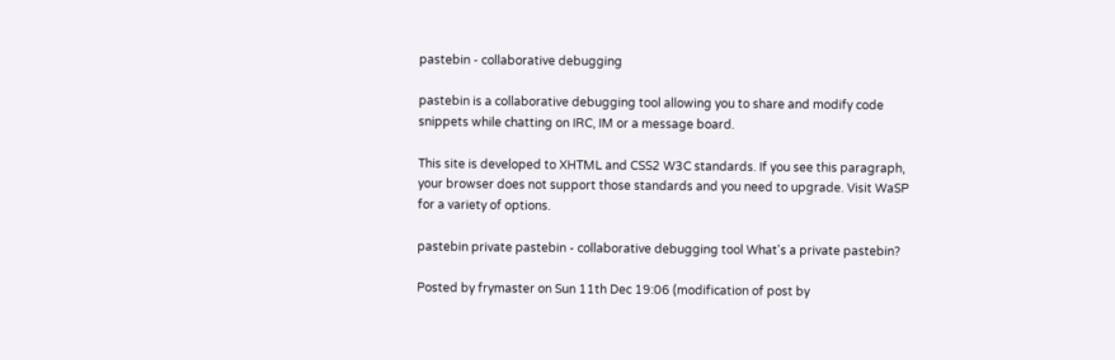pastebin - collaborative debugging

pastebin is a collaborative debugging tool allowing you to share and modify code snippets while chatting on IRC, IM or a message board.

This site is developed to XHTML and CSS2 W3C standards. If you see this paragraph, your browser does not support those standards and you need to upgrade. Visit WaSP for a variety of options.

pastebin private pastebin - collaborative debugging tool What's a private pastebin?

Posted by frymaster on Sun 11th Dec 19:06 (modification of post by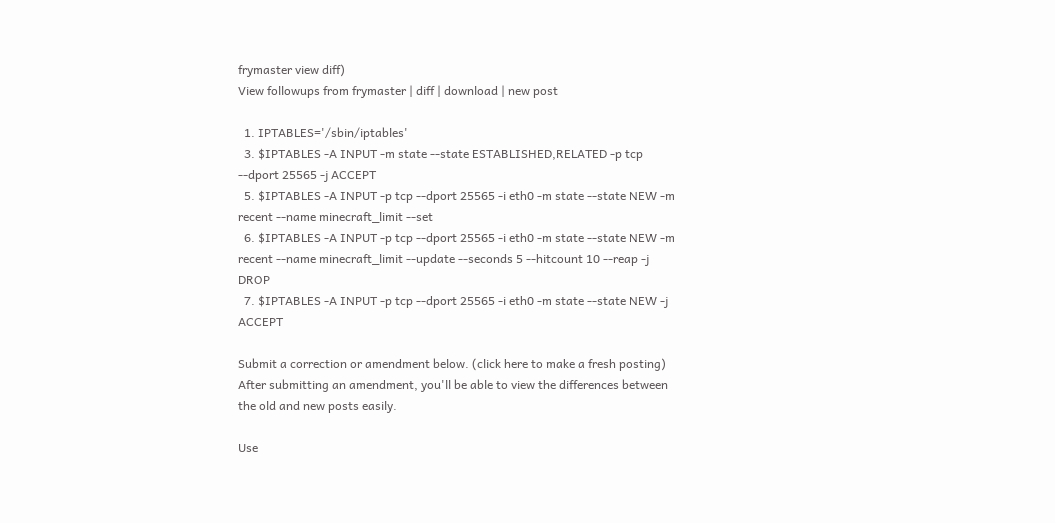frymaster view diff)
View followups from frymaster | diff | download | new post

  1. IPTABLES='/sbin/iptables'
  3. $IPTABLES -A INPUT -m state --state ESTABLISHED,RELATED -p tcp --dport 25565 -j ACCEPT
  5. $IPTABLES -A INPUT -p tcp --dport 25565 -i eth0 -m state --state NEW -m recent --name minecraft_limit --set
  6. $IPTABLES -A INPUT -p tcp --dport 25565 -i eth0 -m state --state NEW -m recent --name minecraft_limit --update --seconds 5 --hitcount 10 --reap -j DROP
  7. $IPTABLES -A INPUT -p tcp --dport 25565 -i eth0 -m state --state NEW -j ACCEPT

Submit a correction or amendment below. (click here to make a fresh posting)
After submitting an amendment, you'll be able to view the differences between the old and new posts easily.

Use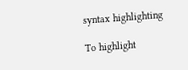syntax highlighting

To highlight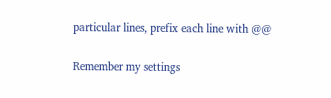particular lines, prefix each line with @@

Remember my settings